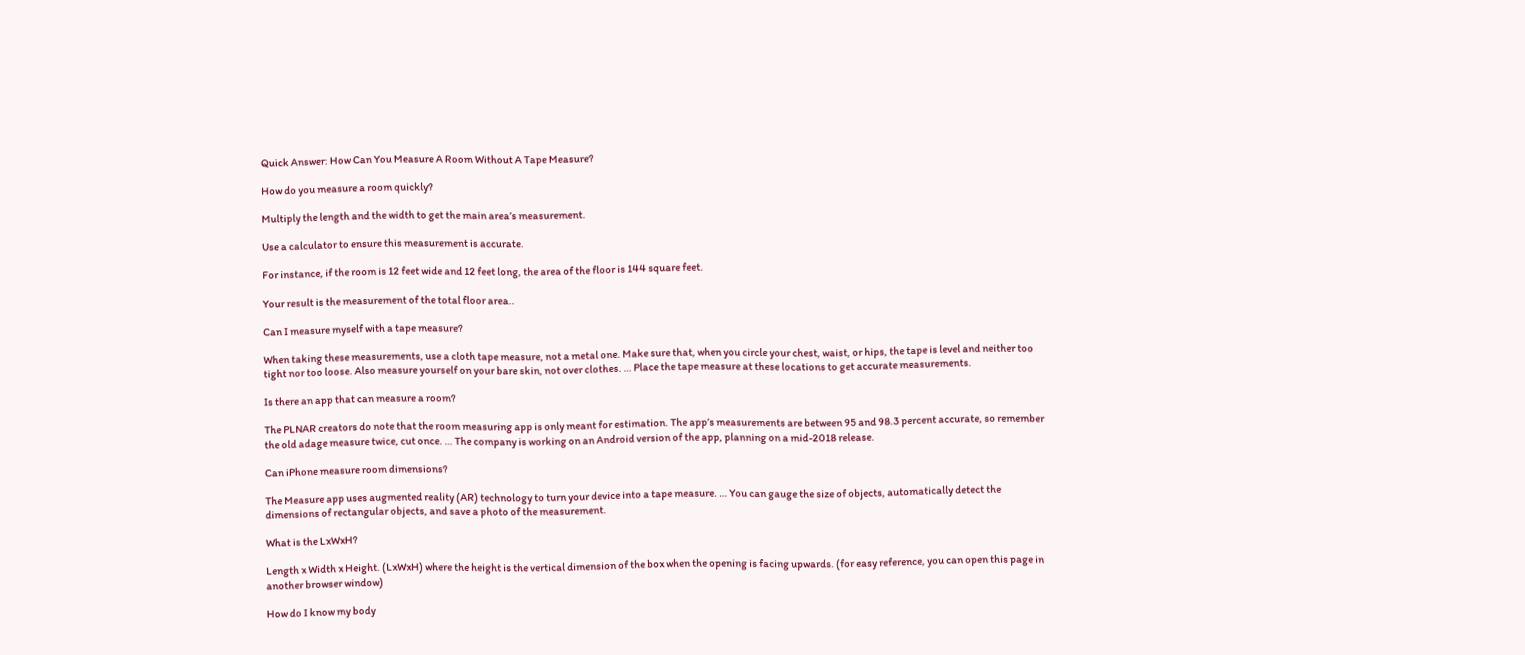Quick Answer: How Can You Measure A Room Without A Tape Measure?

How do you measure a room quickly?

Multiply the length and the width to get the main area’s measurement.

Use a calculator to ensure this measurement is accurate.

For instance, if the room is 12 feet wide and 12 feet long, the area of the floor is 144 square feet.

Your result is the measurement of the total floor area..

Can I measure myself with a tape measure?

When taking these measurements, use a cloth tape measure, not a metal one. Make sure that, when you circle your chest, waist, or hips, the tape is level and neither too tight nor too loose. Also measure yourself on your bare skin, not over clothes. … Place the tape measure at these locations to get accurate measurements.

Is there an app that can measure a room?

The PLNAR creators do note that the room measuring app is only meant for estimation. The app’s measurements are between 95 and 98.3 percent accurate, so remember the old adage measure twice, cut once. … The company is working on an Android version of the app, planning on a mid-2018 release.

Can iPhone measure room dimensions?

The Measure app uses augmented reality (AR) technology to turn your device into a tape measure. … You can gauge the size of objects, automatically detect the dimensions of rectangular objects, and save a photo of the measurement.

What is the LxWxH?

Length x Width x Height. (LxWxH) where the height is the vertical dimension of the box when the opening is facing upwards. (for easy reference, you can open this page in another browser window)

How do I know my body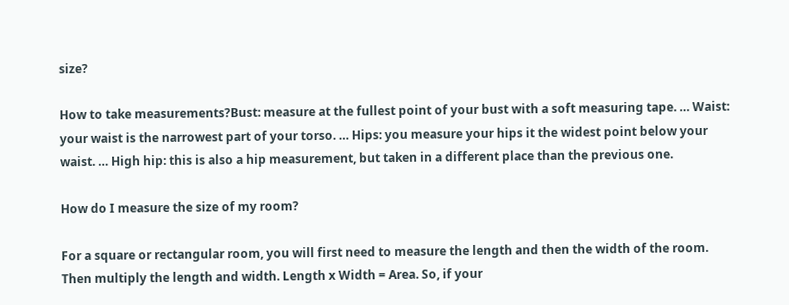size?

How to take measurements?Bust: measure at the fullest point of your bust with a soft measuring tape. … Waist: your waist is the narrowest part of your torso. … Hips: you measure your hips it the widest point below your waist. … High hip: this is also a hip measurement, but taken in a different place than the previous one.

How do I measure the size of my room?

For a square or rectangular room, you will first need to measure the length and then the width of the room. Then multiply the length and width. Length x Width = Area. So, if your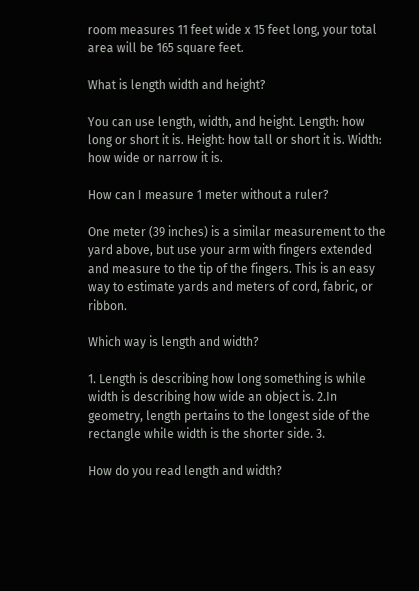room measures 11 feet wide x 15 feet long, your total area will be 165 square feet.

What is length width and height?

You can use length, width, and height. Length: how long or short it is. Height: how tall or short it is. Width: how wide or narrow it is.

How can I measure 1 meter without a ruler?

One meter (39 inches) is a similar measurement to the yard above, but use your arm with fingers extended and measure to the tip of the fingers. This is an easy way to estimate yards and meters of cord, fabric, or ribbon.

Which way is length and width?

1. Length is describing how long something is while width is describing how wide an object is. 2.In geometry, length pertains to the longest side of the rectangle while width is the shorter side. 3.

How do you read length and width?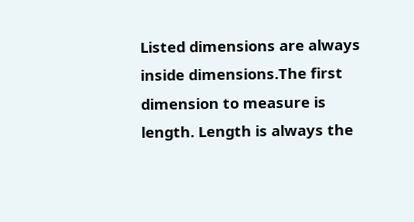Listed dimensions are always inside dimensions.The first dimension to measure is length. Length is always the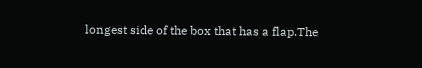longest side of the box that has a flap.The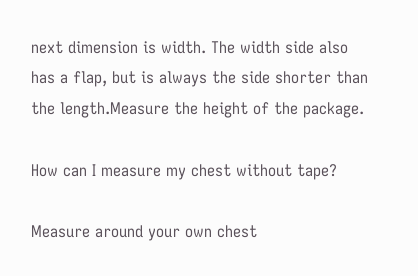next dimension is width. The width side also has a flap, but is always the side shorter than the length.Measure the height of the package.

How can I measure my chest without tape?

Measure around your own chest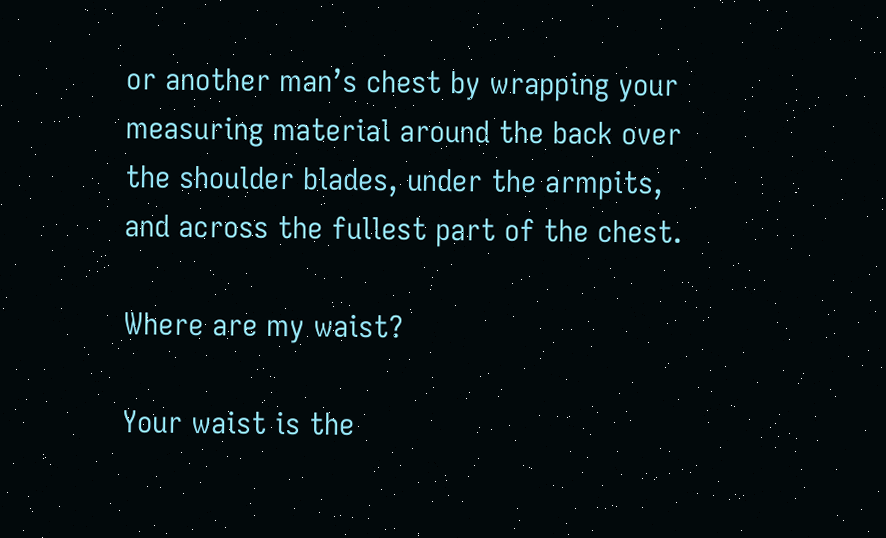or another man’s chest by wrapping your measuring material around the back over the shoulder blades, under the armpits, and across the fullest part of the chest.

Where are my waist?

Your waist is the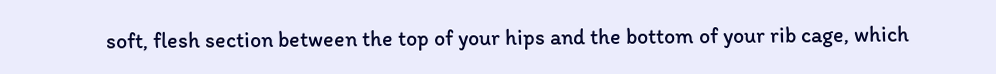soft, flesh section between the top of your hips and the bottom of your rib cage, which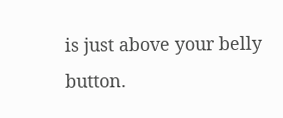is just above your belly button.